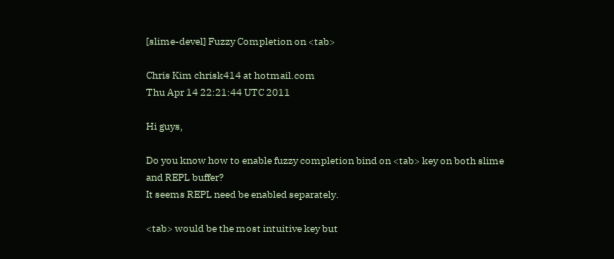[slime-devel] Fuzzy Completion on <tab>

Chris Kim chrisk414 at hotmail.com
Thu Apr 14 22:21:44 UTC 2011

Hi guys,

Do you know how to enable fuzzy completion bind on <tab> key on both slime
and REPL buffer?
It seems REPL need be enabled separately.

<tab> would be the most intuitive key but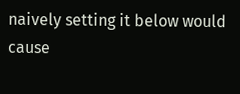naively setting it below would
cause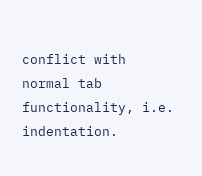conflict with normal tab functionality, i.e. indentation.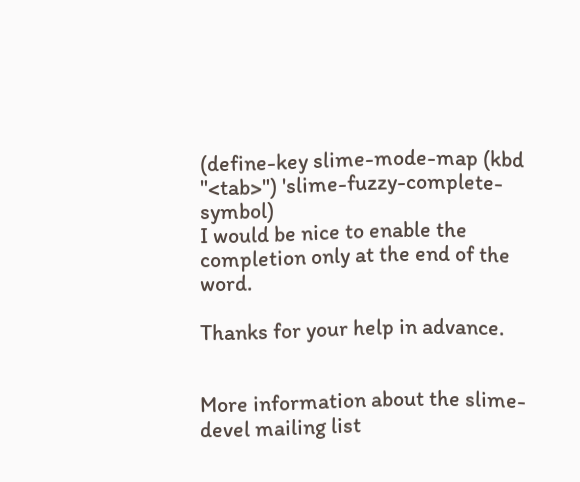(define-key slime-mode-map (kbd "<tab>") 'slime-fuzzy-complete-symbol)
I would be nice to enable the completion only at the end of the word.

Thanks for your help in advance.


More information about the slime-devel mailing list